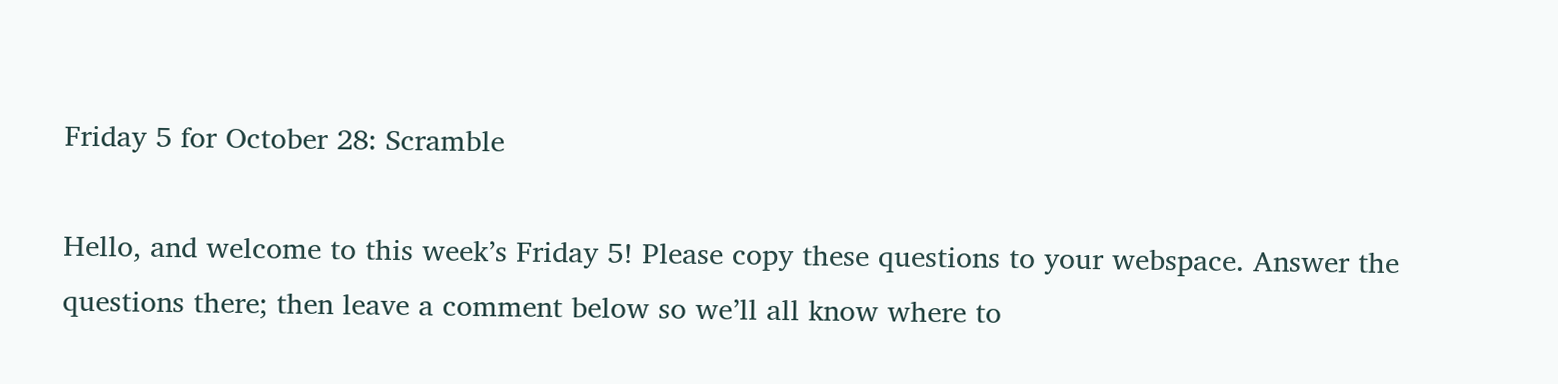Friday 5 for October 28: Scramble

Hello, and welcome to this week’s Friday 5! Please copy these questions to your webspace. Answer the questions there; then leave a comment below so we’ll all know where to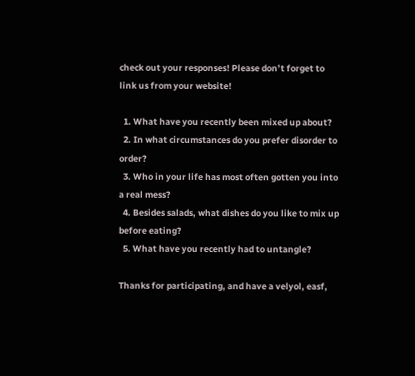check out your responses! Please don’t forget to link us from your website!

  1. What have you recently been mixed up about?
  2. In what circumstances do you prefer disorder to order?
  3. Who in your life has most often gotten you into a real mess?
  4. Besides salads, what dishes do you like to mix up before eating?
  5. What have you recently had to untangle?

Thanks for participating, and have a velyol, easf,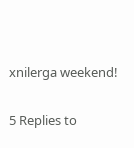xnilerga weekend!

5 Replies to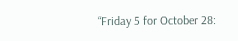“Friday 5 for October 28: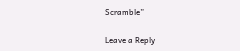Scramble”

Leave a Reply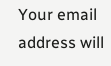Your email address will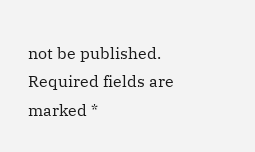not be published. Required fields are marked *